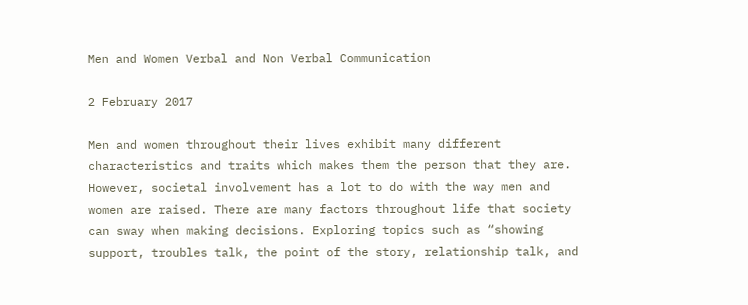Men and Women Verbal and Non Verbal Communication

2 February 2017

Men and women throughout their lives exhibit many different characteristics and traits which makes them the person that they are. However, societal involvement has a lot to do with the way men and women are raised. There are many factors throughout life that society can sway when making decisions. Exploring topics such as “showing support, troubles talk, the point of the story, relationship talk, and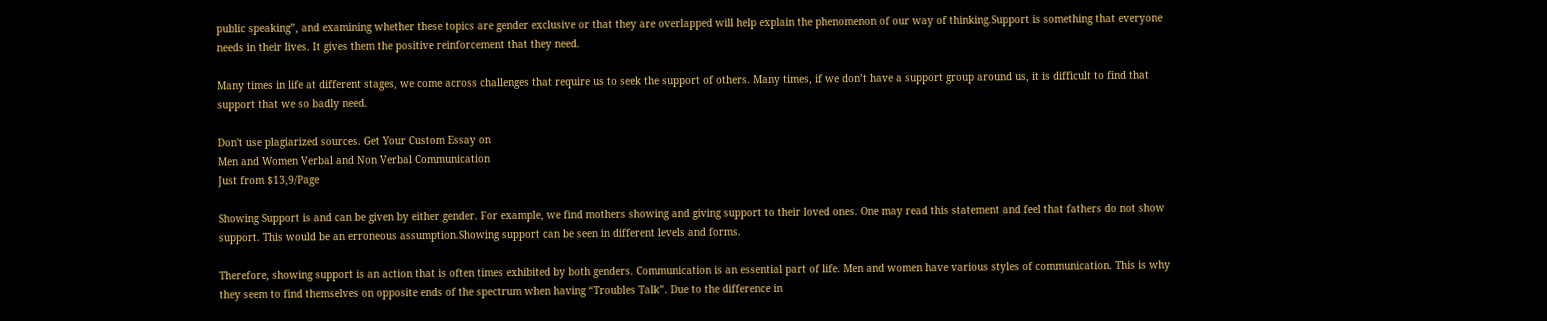public speaking”, and examining whether these topics are gender exclusive or that they are overlapped will help explain the phenomenon of our way of thinking.Support is something that everyone needs in their lives. It gives them the positive reinforcement that they need.

Many times in life at different stages, we come across challenges that require us to seek the support of others. Many times, if we don’t have a support group around us, it is difficult to find that support that we so badly need.

Don't use plagiarized sources. Get Your Custom Essay on
Men and Women Verbal and Non Verbal Communication
Just from $13,9/Page

Showing Support is and can be given by either gender. For example, we find mothers showing and giving support to their loved ones. One may read this statement and feel that fathers do not show support. This would be an erroneous assumption.Showing support can be seen in different levels and forms.

Therefore, showing support is an action that is often times exhibited by both genders. Communication is an essential part of life. Men and women have various styles of communication. This is why they seem to find themselves on opposite ends of the spectrum when having “Troubles Talk”. Due to the difference in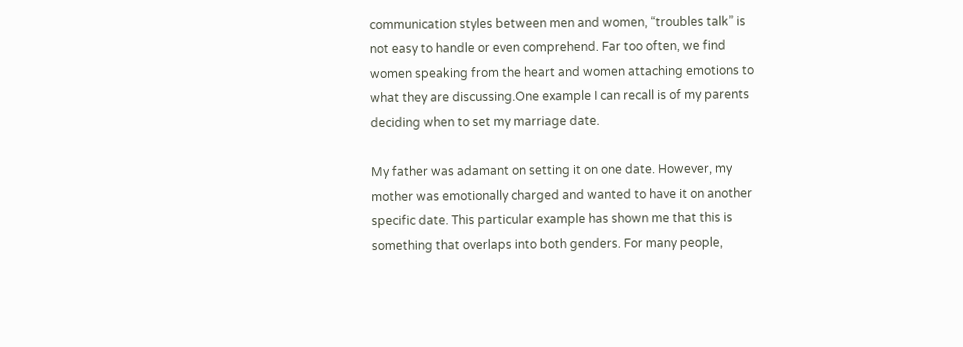communication styles between men and women, “troubles talk” is not easy to handle or even comprehend. Far too often, we find women speaking from the heart and women attaching emotions to what they are discussing.One example I can recall is of my parents deciding when to set my marriage date.

My father was adamant on setting it on one date. However, my mother was emotionally charged and wanted to have it on another specific date. This particular example has shown me that this is something that overlaps into both genders. For many people,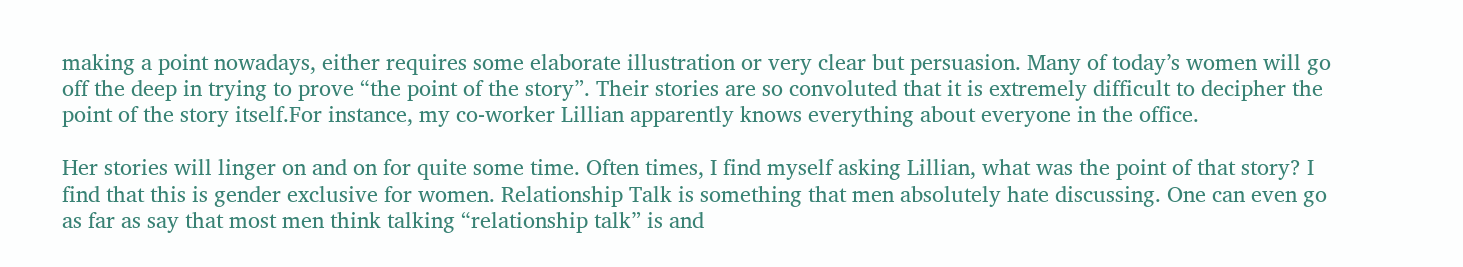making a point nowadays, either requires some elaborate illustration or very clear but persuasion. Many of today’s women will go off the deep in trying to prove “the point of the story”. Their stories are so convoluted that it is extremely difficult to decipher the point of the story itself.For instance, my co-worker Lillian apparently knows everything about everyone in the office.

Her stories will linger on and on for quite some time. Often times, I find myself asking Lillian, what was the point of that story? I find that this is gender exclusive for women. Relationship Talk is something that men absolutely hate discussing. One can even go as far as say that most men think talking “relationship talk” is and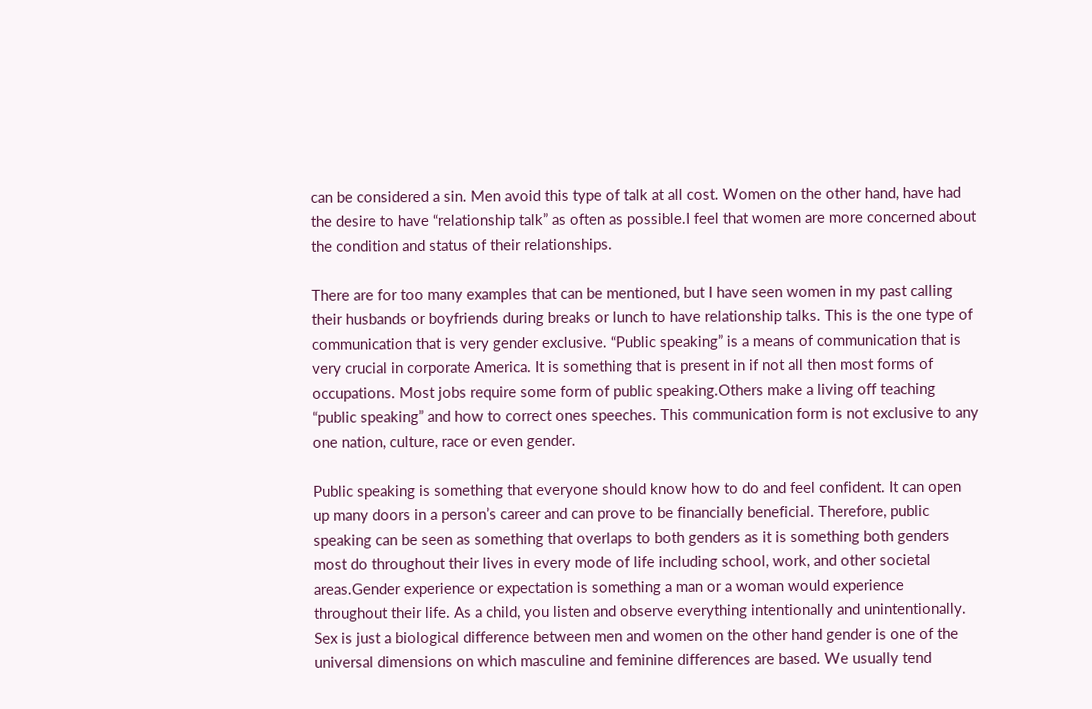can be considered a sin. Men avoid this type of talk at all cost. Women on the other hand, have had the desire to have “relationship talk” as often as possible.I feel that women are more concerned about the condition and status of their relationships.

There are for too many examples that can be mentioned, but I have seen women in my past calling their husbands or boyfriends during breaks or lunch to have relationship talks. This is the one type of communication that is very gender exclusive. “Public speaking” is a means of communication that is very crucial in corporate America. It is something that is present in if not all then most forms of occupations. Most jobs require some form of public speaking.Others make a living off teaching “public speaking” and how to correct ones speeches. This communication form is not exclusive to any one nation, culture, race or even gender.

Public speaking is something that everyone should know how to do and feel confident. It can open up many doors in a person’s career and can prove to be financially beneficial. Therefore, public speaking can be seen as something that overlaps to both genders as it is something both genders most do throughout their lives in every mode of life including school, work, and other societal areas.Gender experience or expectation is something a man or a woman would experience throughout their life. As a child, you listen and observe everything intentionally and unintentionally. Sex is just a biological difference between men and women on the other hand gender is one of the universal dimensions on which masculine and feminine differences are based. We usually tend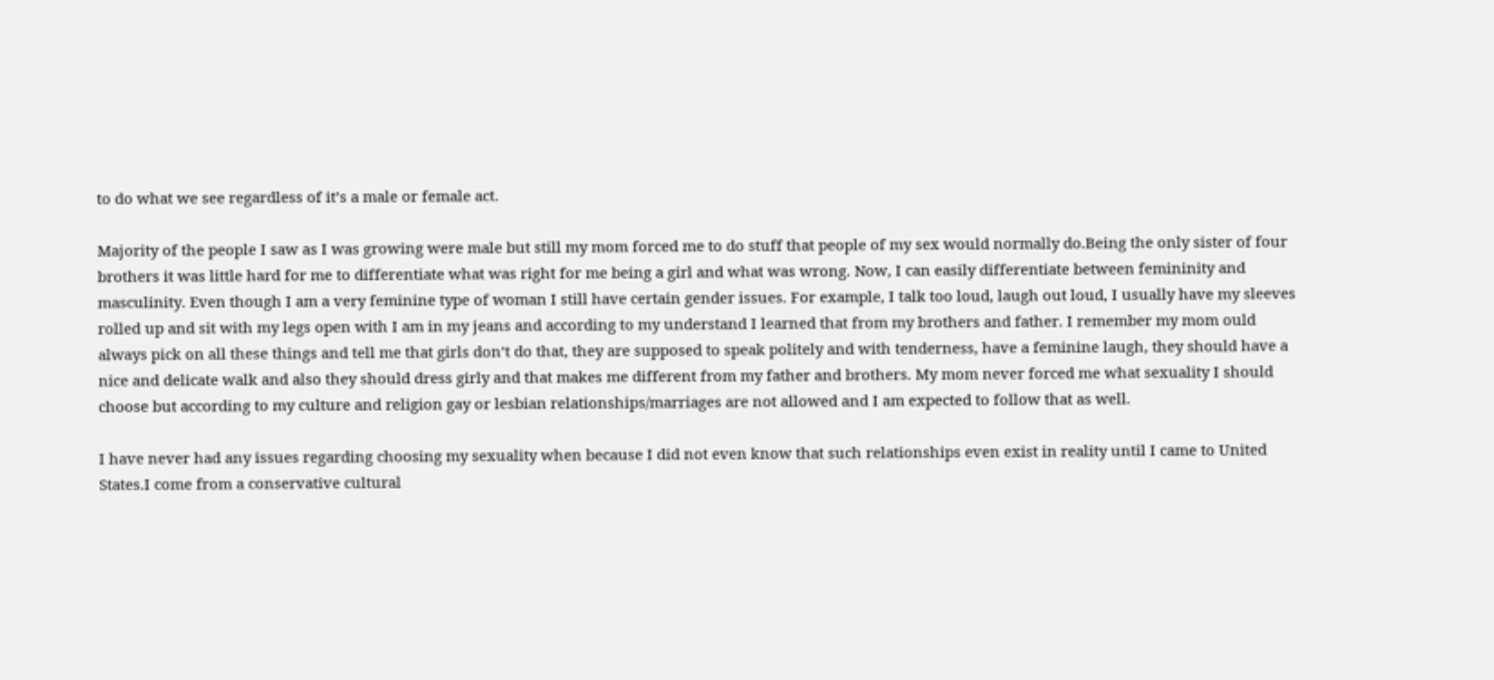to do what we see regardless of it’s a male or female act.

Majority of the people I saw as I was growing were male but still my mom forced me to do stuff that people of my sex would normally do.Being the only sister of four brothers it was little hard for me to differentiate what was right for me being a girl and what was wrong. Now, I can easily differentiate between femininity and masculinity. Even though I am a very feminine type of woman I still have certain gender issues. For example, I talk too loud, laugh out loud, I usually have my sleeves rolled up and sit with my legs open with I am in my jeans and according to my understand I learned that from my brothers and father. I remember my mom ould always pick on all these things and tell me that girls don’t do that, they are supposed to speak politely and with tenderness, have a feminine laugh, they should have a nice and delicate walk and also they should dress girly and that makes me different from my father and brothers. My mom never forced me what sexuality I should choose but according to my culture and religion gay or lesbian relationships/marriages are not allowed and I am expected to follow that as well.

I have never had any issues regarding choosing my sexuality when because I did not even know that such relationships even exist in reality until I came to United States.I come from a conservative cultural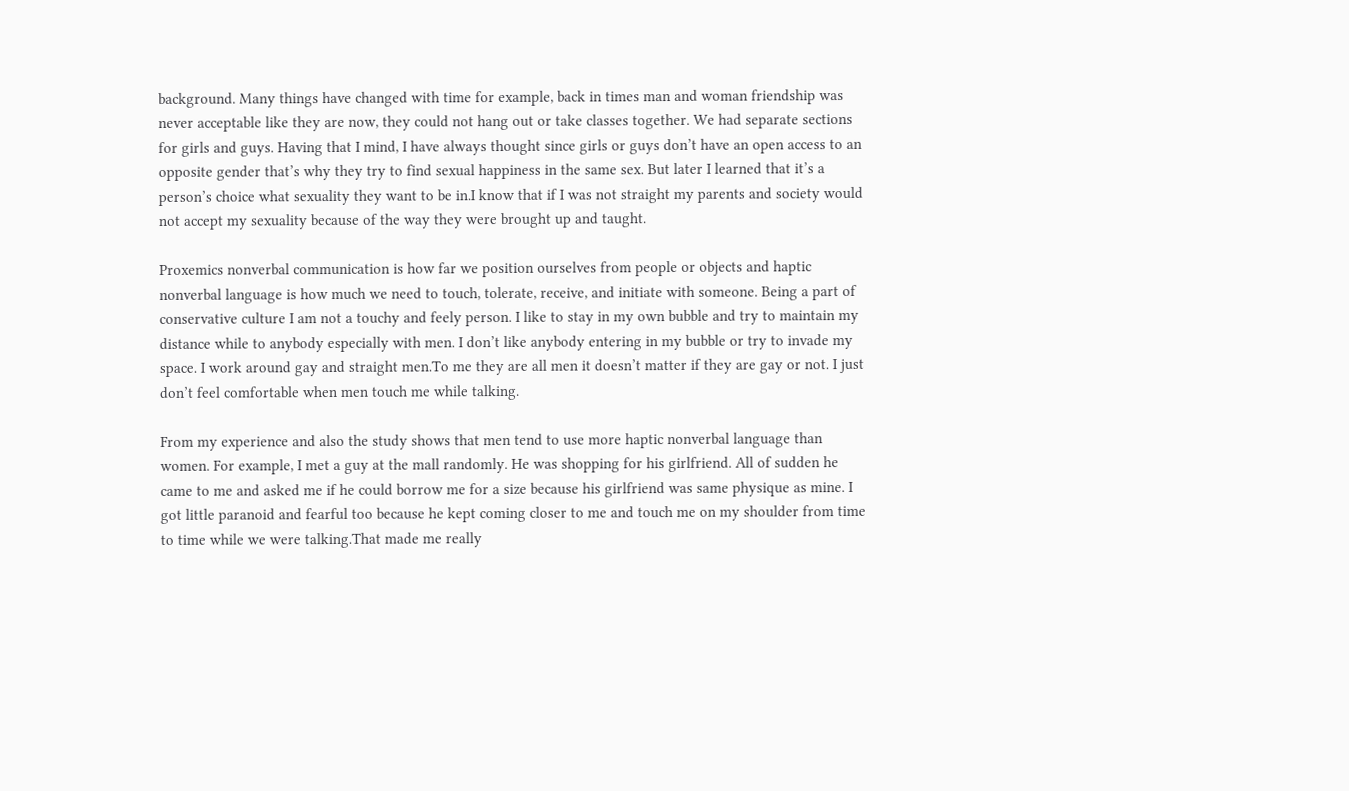background. Many things have changed with time for example, back in times man and woman friendship was never acceptable like they are now, they could not hang out or take classes together. We had separate sections for girls and guys. Having that I mind, I have always thought since girls or guys don’t have an open access to an opposite gender that’s why they try to find sexual happiness in the same sex. But later I learned that it’s a person’s choice what sexuality they want to be in.I know that if I was not straight my parents and society would not accept my sexuality because of the way they were brought up and taught.

Proxemics nonverbal communication is how far we position ourselves from people or objects and haptic nonverbal language is how much we need to touch, tolerate, receive, and initiate with someone. Being a part of conservative culture I am not a touchy and feely person. I like to stay in my own bubble and try to maintain my distance while to anybody especially with men. I don’t like anybody entering in my bubble or try to invade my space. I work around gay and straight men.To me they are all men it doesn’t matter if they are gay or not. I just don’t feel comfortable when men touch me while talking.

From my experience and also the study shows that men tend to use more haptic nonverbal language than women. For example, I met a guy at the mall randomly. He was shopping for his girlfriend. All of sudden he came to me and asked me if he could borrow me for a size because his girlfriend was same physique as mine. I got little paranoid and fearful too because he kept coming closer to me and touch me on my shoulder from time to time while we were talking.That made me really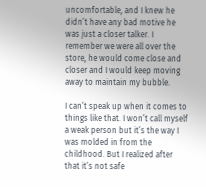uncomfortable, and I knew he didn’t have any bad motive he was just a closer talker. I remember we were all over the store, he would come close and closer and I would keep moving away to maintain my bubble.

I can’t speak up when it comes to things like that. I won’t call myself a weak person but it’s the way I was molded in from the childhood. But I realized after that it’s not safe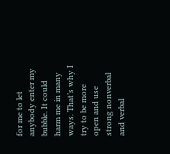for me to let anybody enter my bubble. It could harm me in many ways. That’s why I try to be more open and use strong nonverbal and verbal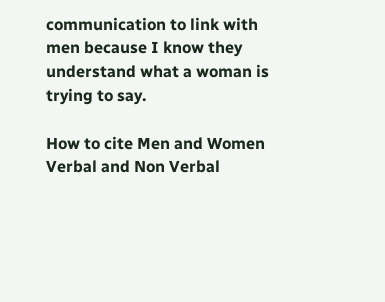communication to link with men because I know they understand what a woman is trying to say.

How to cite Men and Women Verbal and Non Verbal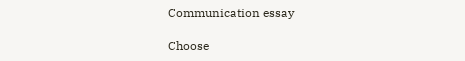Communication essay

Choose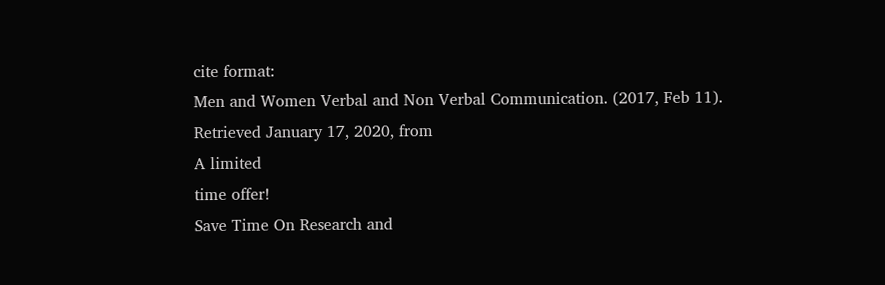cite format:
Men and Women Verbal and Non Verbal Communication. (2017, Feb 11). Retrieved January 17, 2020, from
A limited
time offer!
Save Time On Research and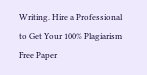Writing. Hire a Professional to Get Your 100% Plagiarism Free Paper